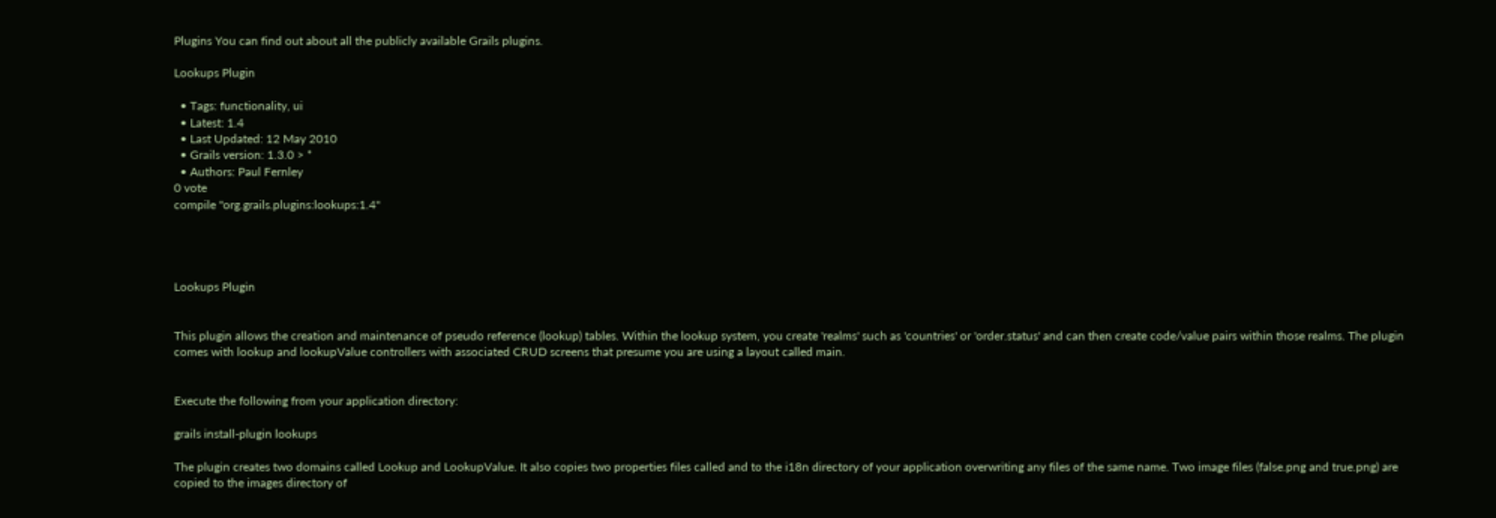Plugins You can find out about all the publicly available Grails plugins.

Lookups Plugin

  • Tags: functionality, ui
  • Latest: 1.4
  • Last Updated: 12 May 2010
  • Grails version: 1.3.0 > *
  • Authors: Paul Fernley
0 vote
compile "org.grails.plugins:lookups:1.4"




Lookups Plugin


This plugin allows the creation and maintenance of pseudo reference (lookup) tables. Within the lookup system, you create 'realms' such as 'countries' or 'order.status' and can then create code/value pairs within those realms. The plugin comes with lookup and lookupValue controllers with associated CRUD screens that presume you are using a layout called main.


Execute the following from your application directory:

grails install-plugin lookups

The plugin creates two domains called Lookup and LookupValue. It also copies two properties files called and to the i18n directory of your application overwriting any files of the same name. Two image files (false.png and true.png) are copied to the images directory of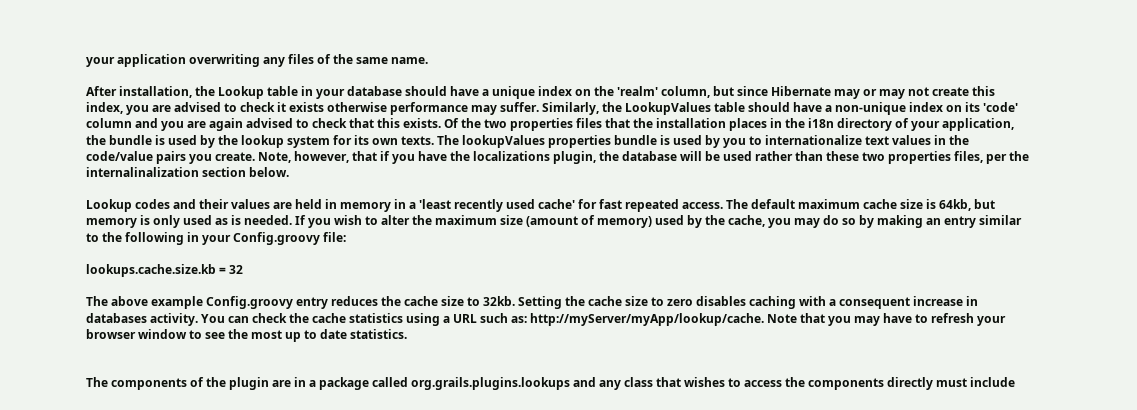your application overwriting any files of the same name.

After installation, the Lookup table in your database should have a unique index on the 'realm' column, but since Hibernate may or may not create this index, you are advised to check it exists otherwise performance may suffer. Similarly, the LookupValues table should have a non-unique index on its 'code' column and you are again advised to check that this exists. Of the two properties files that the installation places in the i18n directory of your application, the bundle is used by the lookup system for its own texts. The lookupValues properties bundle is used by you to internationalize text values in the code/value pairs you create. Note, however, that if you have the localizations plugin, the database will be used rather than these two properties files, per the internalinalization section below.

Lookup codes and their values are held in memory in a 'least recently used cache' for fast repeated access. The default maximum cache size is 64kb, but memory is only used as is needed. If you wish to alter the maximum size (amount of memory) used by the cache, you may do so by making an entry similar to the following in your Config.groovy file:

lookups.cache.size.kb = 32

The above example Config.groovy entry reduces the cache size to 32kb. Setting the cache size to zero disables caching with a consequent increase in databases activity. You can check the cache statistics using a URL such as: http://myServer/myApp/lookup/cache. Note that you may have to refresh your browser window to see the most up to date statistics.


The components of the plugin are in a package called org.grails.plugins.lookups and any class that wishes to access the components directly must include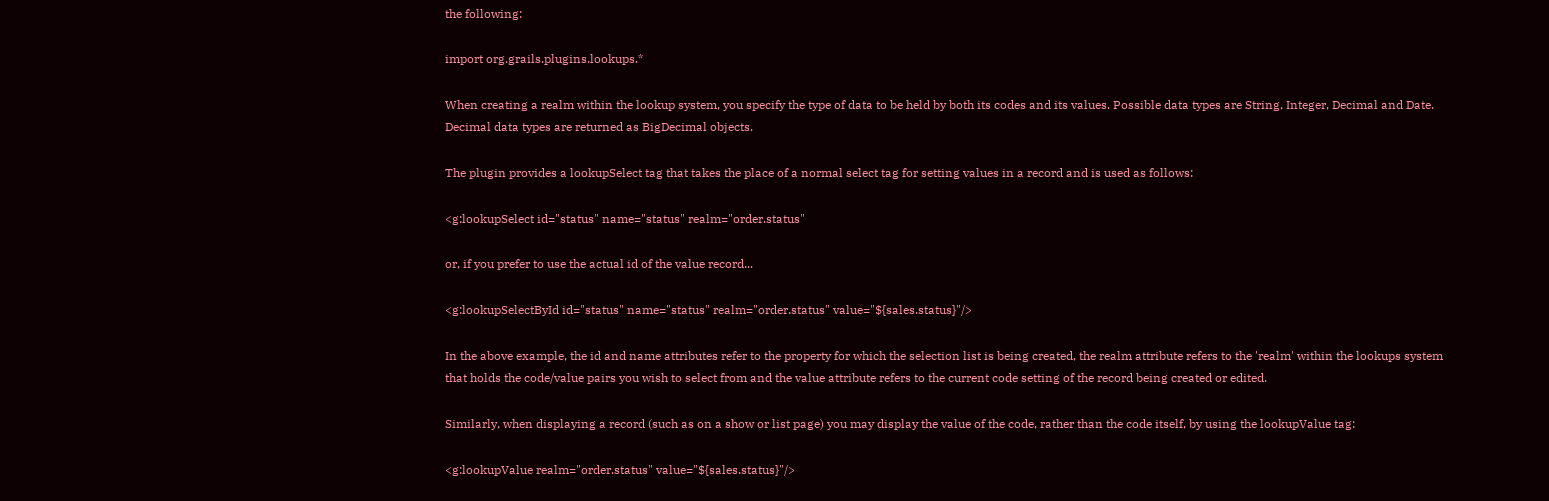the following:

import org.grails.plugins.lookups.*

When creating a realm within the lookup system, you specify the type of data to be held by both its codes and its values. Possible data types are String, Integer, Decimal and Date. Decimal data types are returned as BigDecimal objects.

The plugin provides a lookupSelect tag that takes the place of a normal select tag for setting values in a record and is used as follows:

<g:lookupSelect id="status" name="status" realm="order.status"

or, if you prefer to use the actual id of the value record...

<g:lookupSelectById id="status" name="status" realm="order.status" value="${sales.status}"/>

In the above example, the id and name attributes refer to the property for which the selection list is being created, the realm attribute refers to the 'realm' within the lookups system that holds the code/value pairs you wish to select from and the value attribute refers to the current code setting of the record being created or edited.

Similarly, when displaying a record (such as on a show or list page) you may display the value of the code, rather than the code itself, by using the lookupValue tag:

<g:lookupValue realm="order.status" value="${sales.status}"/>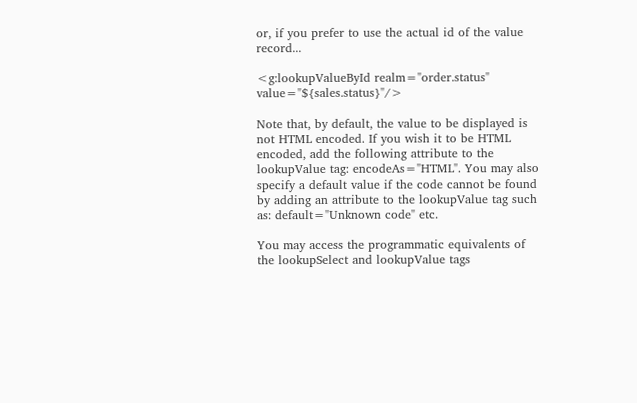or, if you prefer to use the actual id of the value record...

<g:lookupValueById realm="order.status" value="${sales.status}"/>

Note that, by default, the value to be displayed is not HTML encoded. If you wish it to be HTML encoded, add the following attribute to the lookupValue tag: encodeAs="HTML". You may also specify a default value if the code cannot be found by adding an attribute to the lookupValue tag such as: default="Unknown code" etc.

You may access the programmatic equivalents of the lookupSelect and lookupValue tags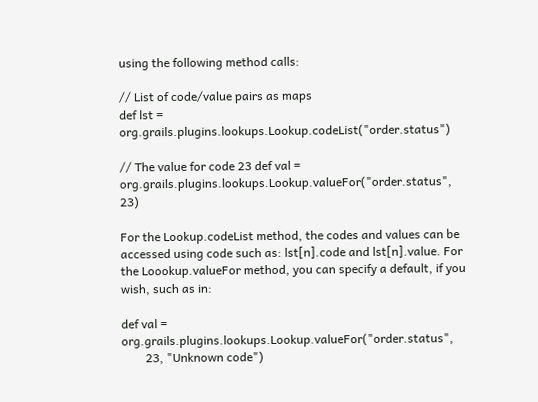using the following method calls:

// List of code/value pairs as maps
def lst = org.grails.plugins.lookups.Lookup.codeList("order.status")

// The value for code 23 def val = org.grails.plugins.lookups.Lookup.valueFor("order.status", 23)

For the Lookup.codeList method, the codes and values can be accessed using code such as: lst[n].code and lst[n].value. For the Loookup.valueFor method, you can specify a default, if you wish, such as in:

def val = org.grails.plugins.lookups.Lookup.valueFor("order.status",
        23, "Unknown code")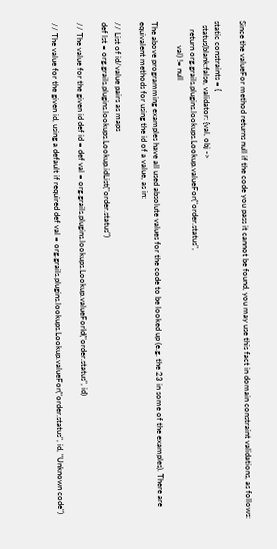Since the valueFor method returns null if the code you pass it cannot be found, you may use this fact in domain constraint validations, as follows:

static constraints = {
  status(blank:false, validator: {val, obj ->
    return org.grails.plugins.lookups.Lookup.valueFor("order.status",
            val) != null

The above programming examples have all used absolute values for the code to be looked up (e.g. the 23 in some of the examples). There are equivalent methods for using the id of a value, as in:

// List of id/value pairs as maps
def lst = org.grails.plugins.lookups.Lookup.idList("order.status")

// The value for the given id def id = def val = org.grails.plugins.lookups.Lookup.valueForId("order.status", id)

// The value for the given id, using a default if required def val = org.grails.plugins.lookups.Lookup.valueFor("order.status", id, "Unknown code")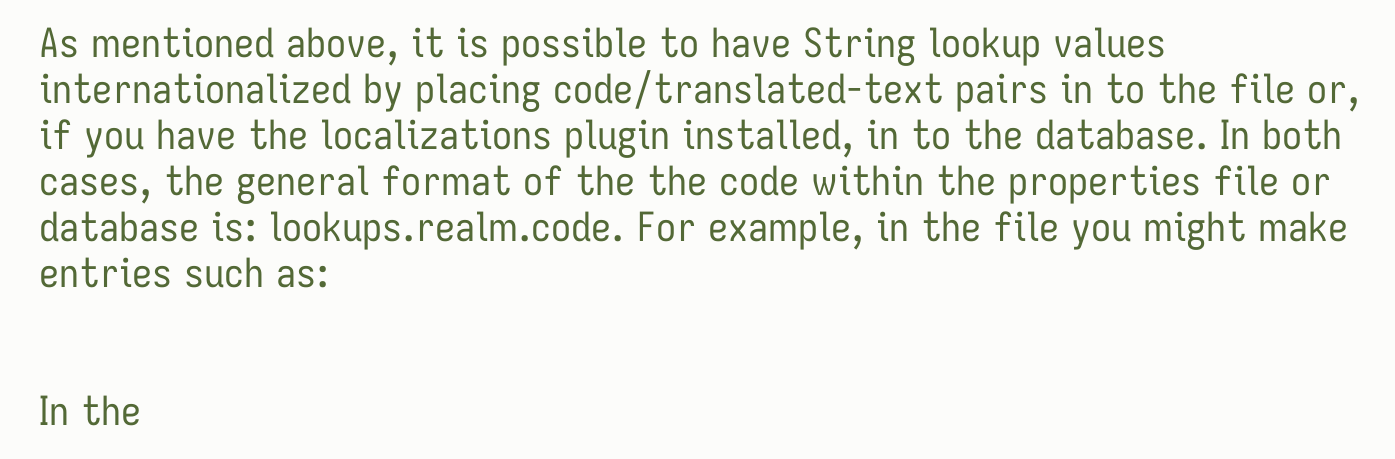As mentioned above, it is possible to have String lookup values internationalized by placing code/translated-text pairs in to the file or, if you have the localizations plugin installed, in to the database. In both cases, the general format of the the code within the properties file or database is: lookups.realm.code. For example, in the file you might make entries such as:


In the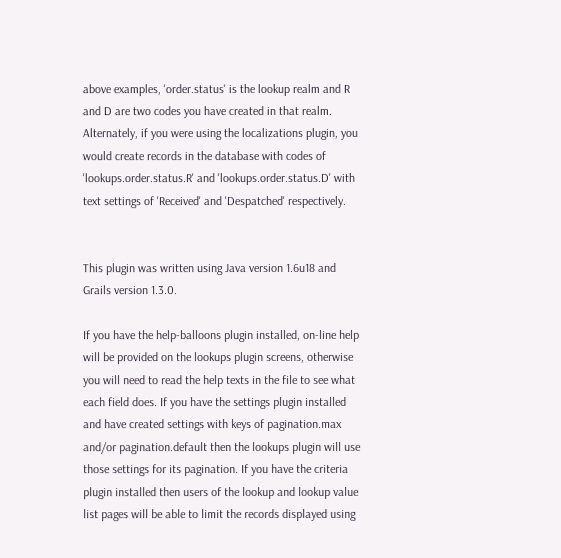above examples, 'order.status' is the lookup realm and R and D are two codes you have created in that realm. Alternately, if you were using the localizations plugin, you would create records in the database with codes of 'lookups.order.status.R' and 'lookups.order.status.D' with text settings of 'Received' and 'Despatched' respectively.


This plugin was written using Java version 1.6u18 and Grails version 1.3.0.

If you have the help-balloons plugin installed, on-line help will be provided on the lookups plugin screens, otherwise you will need to read the help texts in the file to see what each field does. If you have the settings plugin installed and have created settings with keys of pagination.max and/or pagination.default then the lookups plugin will use those settings for its pagination. If you have the criteria plugin installed then users of the lookup and lookup value list pages will be able to limit the records displayed using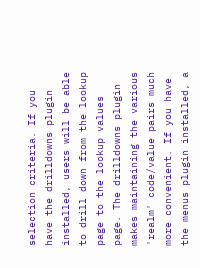selection criteria. If you have the drilldowns plugin installed, users will be able to drill down from the lookup page to the lookup values page. The drilldowns plugin makes maintaining the various 'realm' code/value pairs much more convenient. If you have the menus plugin installed, a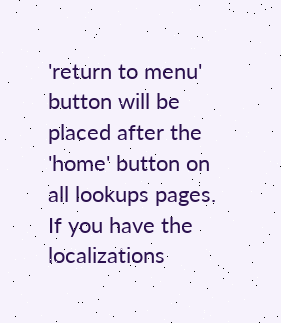'return to menu' button will be placed after the 'home' button on all lookups pages. If you have the localizations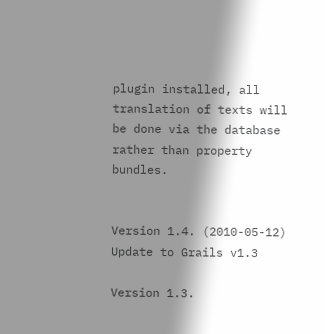plugin installed, all translation of texts will be done via the database rather than property bundles.


Version 1.4. (2010-05-12) Update to Grails v1.3

Version 1.3.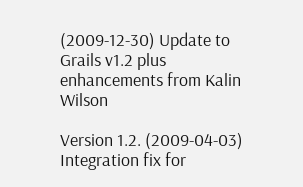(2009-12-30) Update to Grails v1.2 plus enhancements from Kalin Wilson

Version 1.2. (2009-04-03) Integration fix for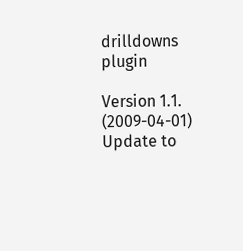drilldowns plugin

Version 1.1. (2009-04-01) Update to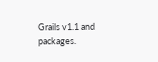Grails v1.1 and packages.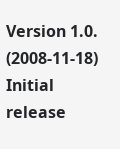Version 1.0. (2008-11-18) Initial release